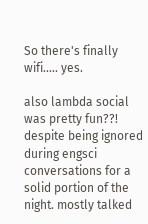So there's finally wifi..... yes.

also lambda social was pretty fun??! despite being ignored during engsci conversations for a solid portion of the night. mostly talked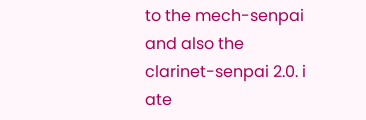to the mech-senpai and also the clarinet-senpai 2.0. i ate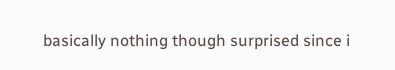basically nothing though surprised since i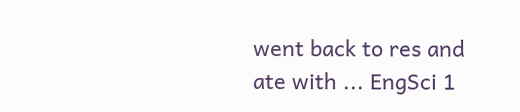went back to res and ate with ... EngSci 1